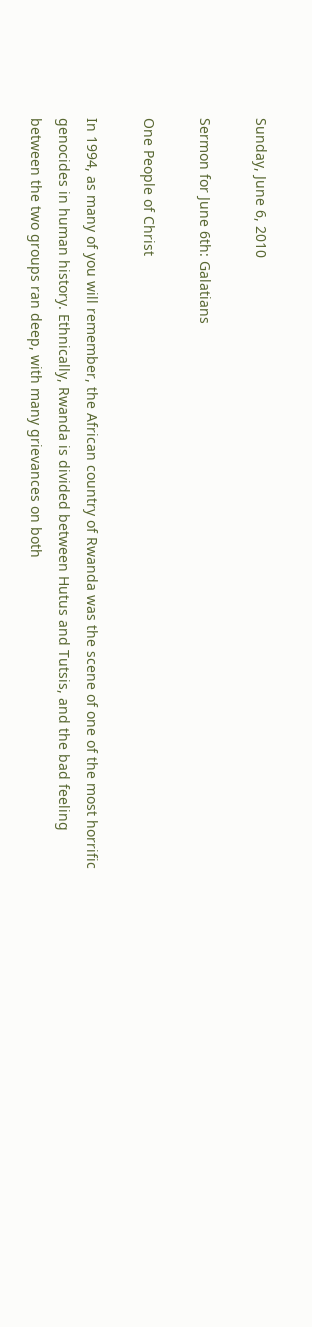Sunday, June 6, 2010

Sermon for June 6th: Galatians

One People of Christ

In 1994, as many of you will remember, the African country of Rwanda was the scene of one of the most horrific genocides in human history. Ethnically, Rwanda is divided between Hutus and Tutsis, and the bad feeling between the two groups ran deep, with many grievances on both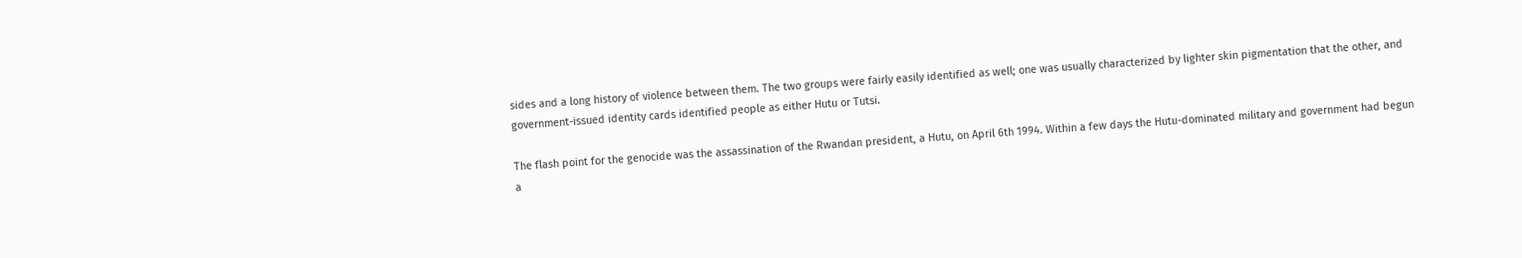sides and a long history of violence between them. The two groups were fairly easily identified as well; one was usually characterized by lighter skin pigmentation that the other, and government-issued identity cards identified people as either Hutu or Tutsi.

The flash point for the genocide was the assassination of the Rwandan president, a Hutu, on April 6th 1994. Within a few days the Hutu-dominated military and government had begun a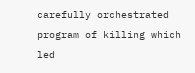carefully orchestrated program of killing which led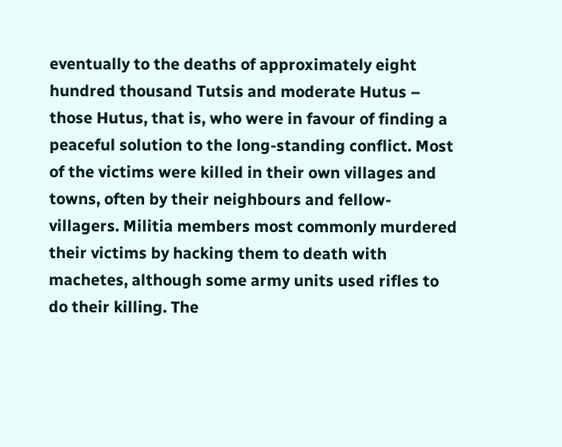eventually to the deaths of approximately eight hundred thousand Tutsis and moderate Hutus – those Hutus, that is, who were in favour of finding a peaceful solution to the long-standing conflict. Most of the victims were killed in their own villages and towns, often by their neighbours and fellow-villagers. Militia members most commonly murdered their victims by hacking them to death with machetes, although some army units used rifles to do their killing. The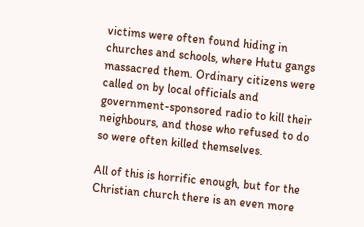victims were often found hiding in churches and schools, where Hutu gangs massacred them. Ordinary citizens were called on by local officials and government-sponsored radio to kill their neighbours, and those who refused to do so were often killed themselves.

All of this is horrific enough, but for the Christian church there is an even more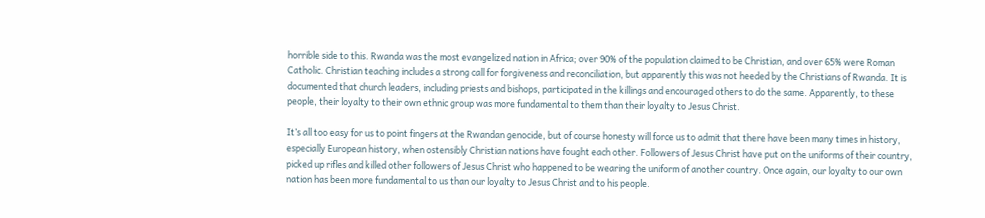horrible side to this. Rwanda was the most evangelized nation in Africa; over 90% of the population claimed to be Christian, and over 65% were Roman Catholic. Christian teaching includes a strong call for forgiveness and reconciliation, but apparently this was not heeded by the Christians of Rwanda. It is documented that church leaders, including priests and bishops, participated in the killings and encouraged others to do the same. Apparently, to these people, their loyalty to their own ethnic group was more fundamental to them than their loyalty to Jesus Christ.

It’s all too easy for us to point fingers at the Rwandan genocide, but of course honesty will force us to admit that there have been many times in history, especially European history, when ostensibly Christian nations have fought each other. Followers of Jesus Christ have put on the uniforms of their country, picked up rifles and killed other followers of Jesus Christ who happened to be wearing the uniform of another country. Once again, our loyalty to our own nation has been more fundamental to us than our loyalty to Jesus Christ and to his people.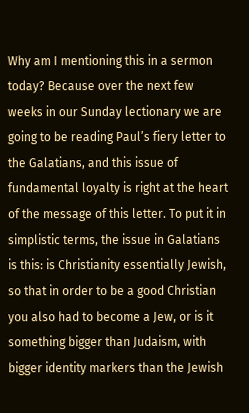Why am I mentioning this in a sermon today? Because over the next few weeks in our Sunday lectionary we are going to be reading Paul’s fiery letter to the Galatians, and this issue of fundamental loyalty is right at the heart of the message of this letter. To put it in simplistic terms, the issue in Galatians is this: is Christianity essentially Jewish, so that in order to be a good Christian you also had to become a Jew, or is it something bigger than Judaism, with bigger identity markers than the Jewish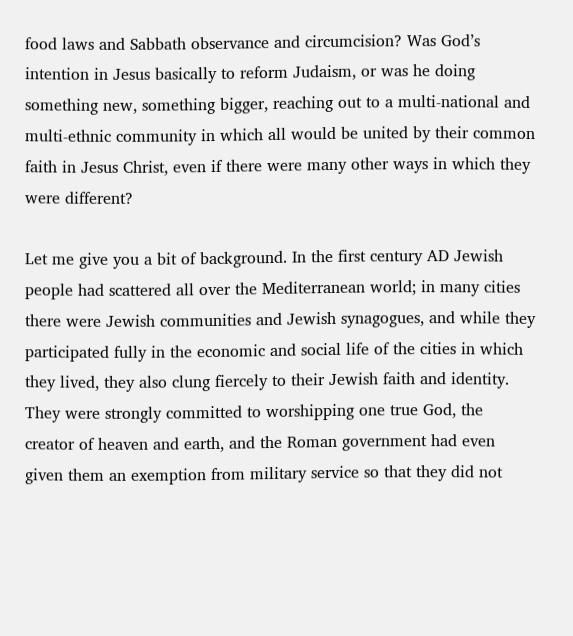food laws and Sabbath observance and circumcision? Was God’s intention in Jesus basically to reform Judaism, or was he doing something new, something bigger, reaching out to a multi-national and multi-ethnic community in which all would be united by their common faith in Jesus Christ, even if there were many other ways in which they were different?

Let me give you a bit of background. In the first century AD Jewish people had scattered all over the Mediterranean world; in many cities there were Jewish communities and Jewish synagogues, and while they participated fully in the economic and social life of the cities in which they lived, they also clung fiercely to their Jewish faith and identity. They were strongly committed to worshipping one true God, the creator of heaven and earth, and the Roman government had even given them an exemption from military service so that they did not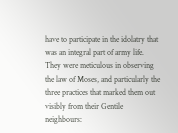have to participate in the idolatry that was an integral part of army life. They were meticulous in observing the law of Moses, and particularly the three practices that marked them out visibly from their Gentile neighbours: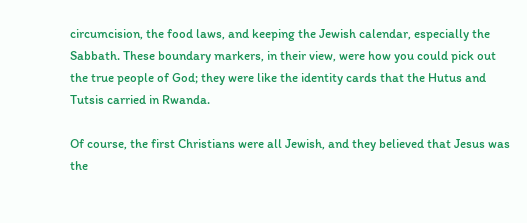circumcision, the food laws, and keeping the Jewish calendar, especially the Sabbath. These boundary markers, in their view, were how you could pick out the true people of God; they were like the identity cards that the Hutus and Tutsis carried in Rwanda.

Of course, the first Christians were all Jewish, and they believed that Jesus was the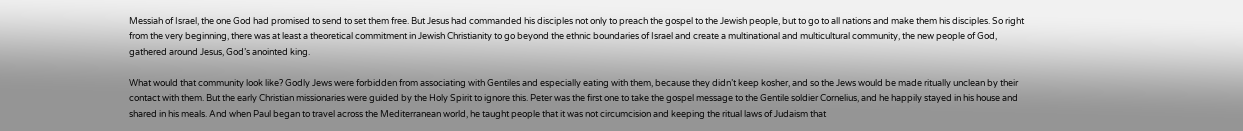Messiah of Israel, the one God had promised to send to set them free. But Jesus had commanded his disciples not only to preach the gospel to the Jewish people, but to go to all nations and make them his disciples. So right from the very beginning, there was at least a theoretical commitment in Jewish Christianity to go beyond the ethnic boundaries of Israel and create a multinational and multicultural community, the new people of God, gathered around Jesus, God’s anointed king.

What would that community look like? Godly Jews were forbidden from associating with Gentiles and especially eating with them, because they didn’t keep kosher, and so the Jews would be made ritually unclean by their contact with them. But the early Christian missionaries were guided by the Holy Spirit to ignore this. Peter was the first one to take the gospel message to the Gentile soldier Cornelius, and he happily stayed in his house and shared in his meals. And when Paul began to travel across the Mediterranean world, he taught people that it was not circumcision and keeping the ritual laws of Judaism that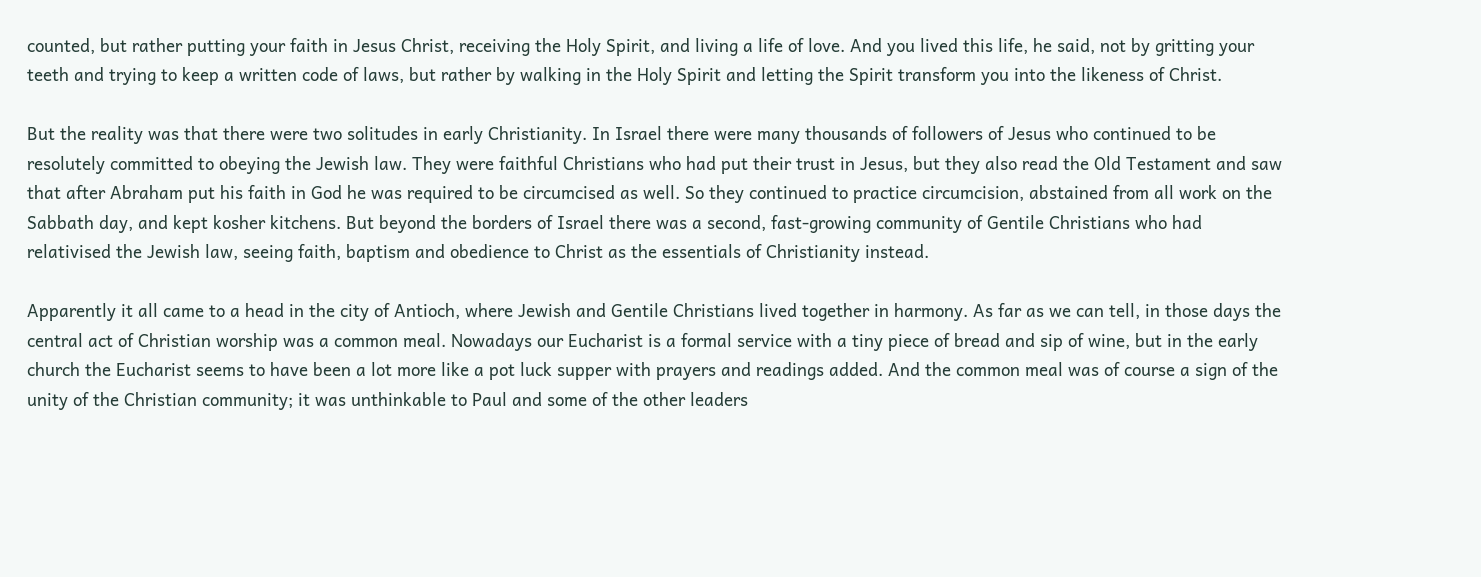counted, but rather putting your faith in Jesus Christ, receiving the Holy Spirit, and living a life of love. And you lived this life, he said, not by gritting your teeth and trying to keep a written code of laws, but rather by walking in the Holy Spirit and letting the Spirit transform you into the likeness of Christ.

But the reality was that there were two solitudes in early Christianity. In Israel there were many thousands of followers of Jesus who continued to be resolutely committed to obeying the Jewish law. They were faithful Christians who had put their trust in Jesus, but they also read the Old Testament and saw that after Abraham put his faith in God he was required to be circumcised as well. So they continued to practice circumcision, abstained from all work on the Sabbath day, and kept kosher kitchens. But beyond the borders of Israel there was a second, fast-growing community of Gentile Christians who had relativised the Jewish law, seeing faith, baptism and obedience to Christ as the essentials of Christianity instead.

Apparently it all came to a head in the city of Antioch, where Jewish and Gentile Christians lived together in harmony. As far as we can tell, in those days the central act of Christian worship was a common meal. Nowadays our Eucharist is a formal service with a tiny piece of bread and sip of wine, but in the early church the Eucharist seems to have been a lot more like a pot luck supper with prayers and readings added. And the common meal was of course a sign of the unity of the Christian community; it was unthinkable to Paul and some of the other leaders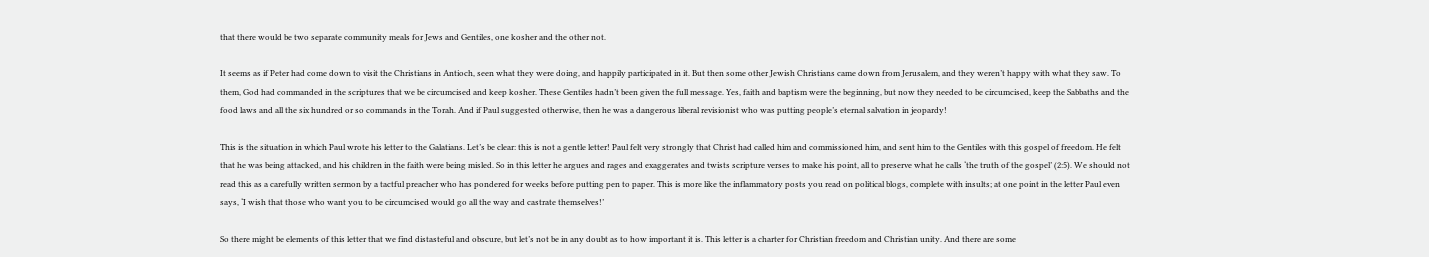that there would be two separate community meals for Jews and Gentiles, one kosher and the other not.

It seems as if Peter had come down to visit the Christians in Antioch, seen what they were doing, and happily participated in it. But then some other Jewish Christians came down from Jerusalem, and they weren’t happy with what they saw. To them, God had commanded in the scriptures that we be circumcised and keep kosher. These Gentiles hadn’t been given the full message. Yes, faith and baptism were the beginning, but now they needed to be circumcised, keep the Sabbaths and the food laws and all the six hundred or so commands in the Torah. And if Paul suggested otherwise, then he was a dangerous liberal revisionist who was putting people’s eternal salvation in jeopardy!

This is the situation in which Paul wrote his letter to the Galatians. Let’s be clear: this is not a gentle letter! Paul felt very strongly that Christ had called him and commissioned him, and sent him to the Gentiles with this gospel of freedom. He felt that he was being attacked, and his children in the faith were being misled. So in this letter he argues and rages and exaggerates and twists scripture verses to make his point, all to preserve what he calls ‘the truth of the gospel’ (2:5). We should not read this as a carefully written sermon by a tactful preacher who has pondered for weeks before putting pen to paper. This is more like the inflammatory posts you read on political blogs, complete with insults; at one point in the letter Paul even says, ‘I wish that those who want you to be circumcised would go all the way and castrate themselves!’

So there might be elements of this letter that we find distasteful and obscure, but let’s not be in any doubt as to how important it is. This letter is a charter for Christian freedom and Christian unity. And there are some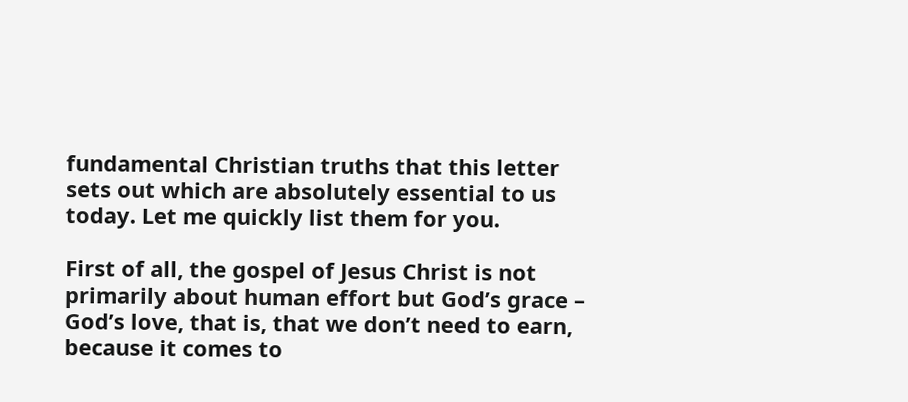fundamental Christian truths that this letter sets out which are absolutely essential to us today. Let me quickly list them for you.

First of all, the gospel of Jesus Christ is not primarily about human effort but God’s grace – God’s love, that is, that we don’t need to earn, because it comes to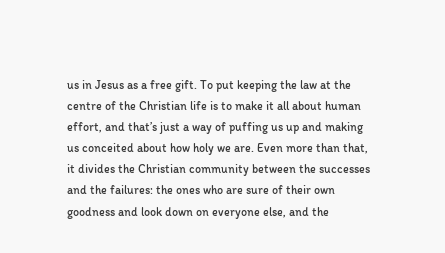us in Jesus as a free gift. To put keeping the law at the centre of the Christian life is to make it all about human effort, and that’s just a way of puffing us up and making us conceited about how holy we are. Even more than that, it divides the Christian community between the successes and the failures: the ones who are sure of their own goodness and look down on everyone else, and the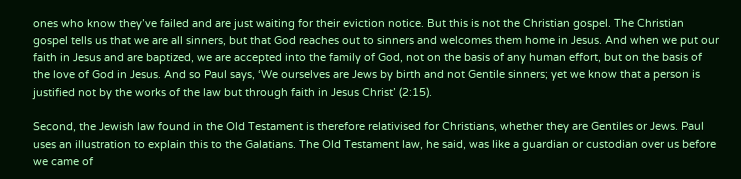ones who know they’ve failed and are just waiting for their eviction notice. But this is not the Christian gospel. The Christian gospel tells us that we are all sinners, but that God reaches out to sinners and welcomes them home in Jesus. And when we put our faith in Jesus and are baptized, we are accepted into the family of God, not on the basis of any human effort, but on the basis of the love of God in Jesus. And so Paul says, ‘We ourselves are Jews by birth and not Gentile sinners; yet we know that a person is justified not by the works of the law but through faith in Jesus Christ’ (2:15).

Second, the Jewish law found in the Old Testament is therefore relativised for Christians, whether they are Gentiles or Jews. Paul uses an illustration to explain this to the Galatians. The Old Testament law, he said, was like a guardian or custodian over us before we came of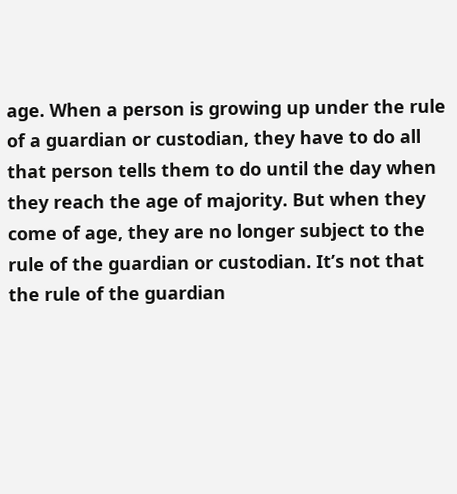age. When a person is growing up under the rule of a guardian or custodian, they have to do all that person tells them to do until the day when they reach the age of majority. But when they come of age, they are no longer subject to the rule of the guardian or custodian. It’s not that the rule of the guardian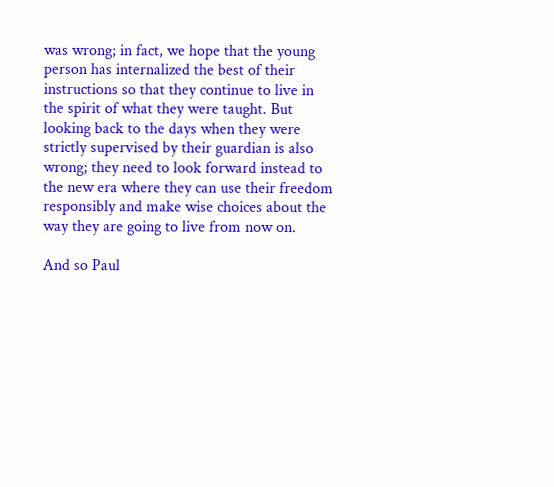was wrong; in fact, we hope that the young person has internalized the best of their instructions so that they continue to live in the spirit of what they were taught. But looking back to the days when they were strictly supervised by their guardian is also wrong; they need to look forward instead to the new era where they can use their freedom responsibly and make wise choices about the way they are going to live from now on.

And so Paul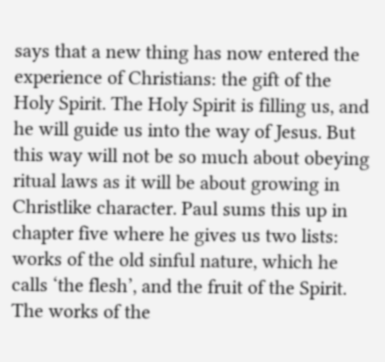says that a new thing has now entered the experience of Christians: the gift of the Holy Spirit. The Holy Spirit is filling us, and he will guide us into the way of Jesus. But this way will not be so much about obeying ritual laws as it will be about growing in Christlike character. Paul sums this up in chapter five where he gives us two lists: works of the old sinful nature, which he calls ‘the flesh’, and the fruit of the Spirit. The works of the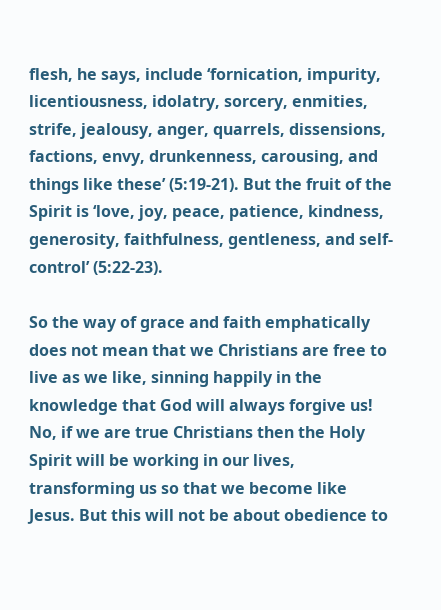flesh, he says, include ‘fornication, impurity, licentiousness, idolatry, sorcery, enmities, strife, jealousy, anger, quarrels, dissensions, factions, envy, drunkenness, carousing, and things like these’ (5:19-21). But the fruit of the Spirit is ‘love, joy, peace, patience, kindness, generosity, faithfulness, gentleness, and self-control’ (5:22-23).

So the way of grace and faith emphatically does not mean that we Christians are free to live as we like, sinning happily in the knowledge that God will always forgive us! No, if we are true Christians then the Holy Spirit will be working in our lives, transforming us so that we become like Jesus. But this will not be about obedience to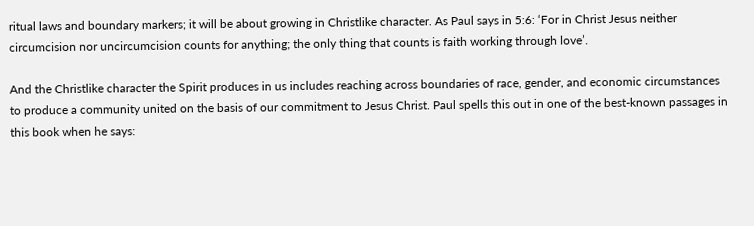ritual laws and boundary markers; it will be about growing in Christlike character. As Paul says in 5:6: ‘For in Christ Jesus neither circumcision nor uncircumcision counts for anything; the only thing that counts is faith working through love’.

And the Christlike character the Spirit produces in us includes reaching across boundaries of race, gender, and economic circumstances to produce a community united on the basis of our commitment to Jesus Christ. Paul spells this out in one of the best-known passages in this book when he says: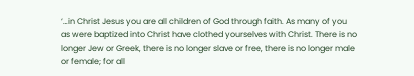‘…in Christ Jesus you are all children of God through faith. As many of you as were baptized into Christ have clothed yourselves with Christ. There is no longer Jew or Greek, there is no longer slave or free, there is no longer male or female; for all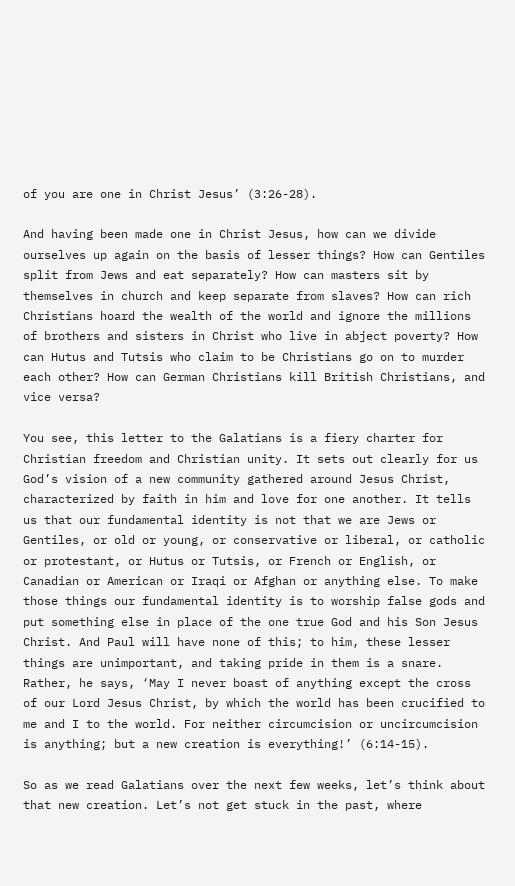of you are one in Christ Jesus’ (3:26-28).

And having been made one in Christ Jesus, how can we divide ourselves up again on the basis of lesser things? How can Gentiles split from Jews and eat separately? How can masters sit by themselves in church and keep separate from slaves? How can rich Christians hoard the wealth of the world and ignore the millions of brothers and sisters in Christ who live in abject poverty? How can Hutus and Tutsis who claim to be Christians go on to murder each other? How can German Christians kill British Christians, and vice versa?

You see, this letter to the Galatians is a fiery charter for Christian freedom and Christian unity. It sets out clearly for us God’s vision of a new community gathered around Jesus Christ, characterized by faith in him and love for one another. It tells us that our fundamental identity is not that we are Jews or Gentiles, or old or young, or conservative or liberal, or catholic or protestant, or Hutus or Tutsis, or French or English, or Canadian or American or Iraqi or Afghan or anything else. To make those things our fundamental identity is to worship false gods and put something else in place of the one true God and his Son Jesus Christ. And Paul will have none of this; to him, these lesser things are unimportant, and taking pride in them is a snare. Rather, he says, ‘May I never boast of anything except the cross of our Lord Jesus Christ, by which the world has been crucified to me and I to the world. For neither circumcision or uncircumcision is anything; but a new creation is everything!’ (6:14-15).

So as we read Galatians over the next few weeks, let’s think about that new creation. Let’s not get stuck in the past, where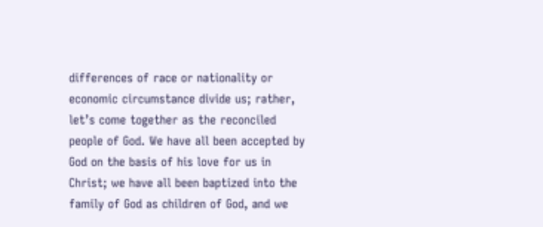differences of race or nationality or economic circumstance divide us; rather, let’s come together as the reconciled people of God. We have all been accepted by God on the basis of his love for us in Christ; we have all been baptized into the family of God as children of God, and we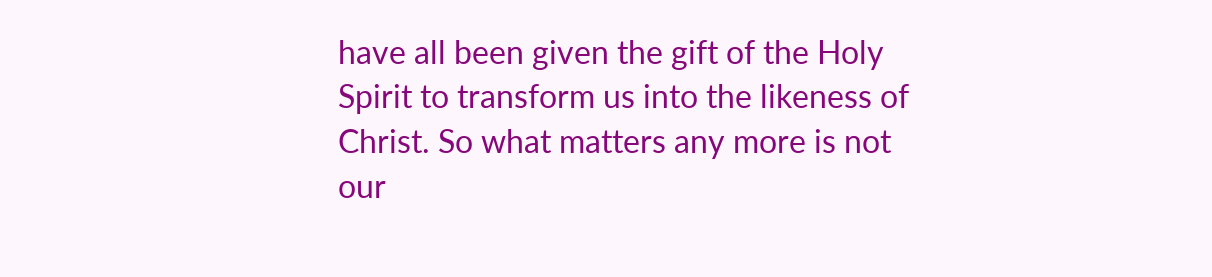have all been given the gift of the Holy Spirit to transform us into the likeness of Christ. So what matters any more is not our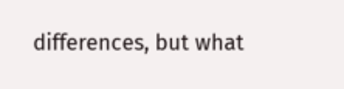differences, but what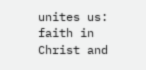unites us: faith in Christ and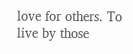love for others. To live by those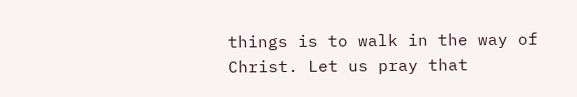things is to walk in the way of Christ. Let us pray that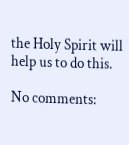the Holy Spirit will help us to do this.

No comments: